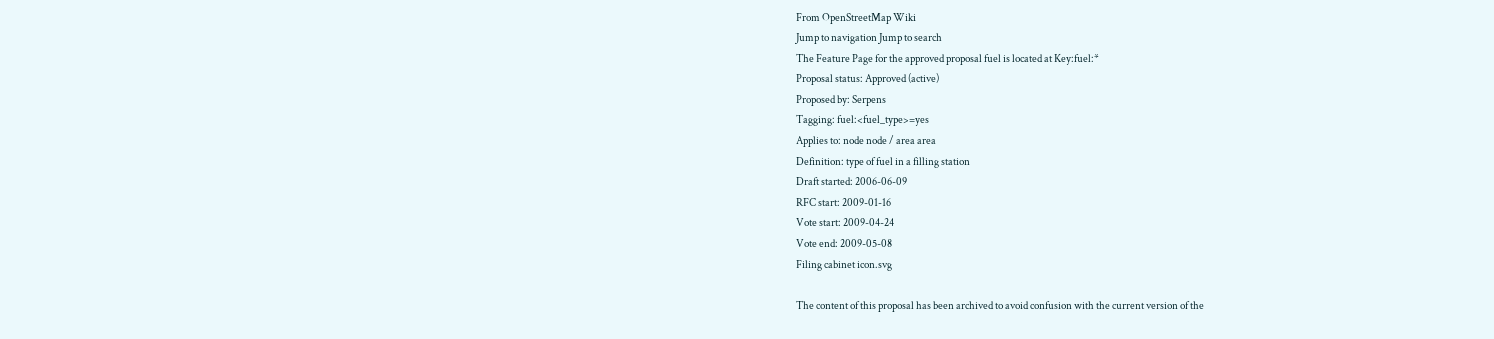From OpenStreetMap Wiki
Jump to navigation Jump to search
The Feature Page for the approved proposal fuel is located at Key:fuel:*
Proposal status: Approved (active)
Proposed by: Serpens
Tagging: fuel:<fuel_type>=yes
Applies to: node node / area area
Definition: type of fuel in a filling station
Draft started: 2006-06-09
RFC start: 2009-01-16
Vote start: 2009-04-24
Vote end: 2009-05-08
Filing cabinet icon.svg

The content of this proposal has been archived to avoid confusion with the current version of the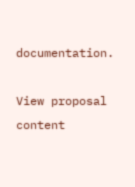documentation.

View proposal content